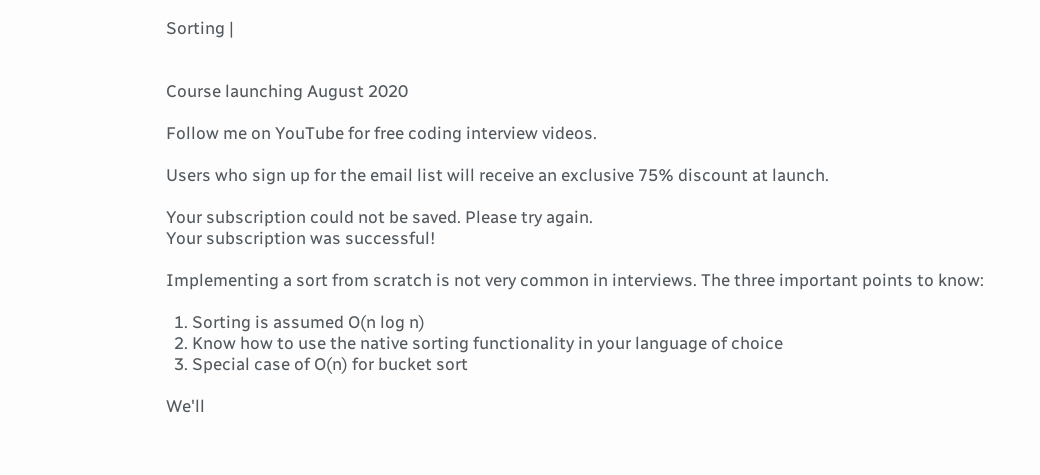Sorting |


Course launching August 2020

Follow me on YouTube for free coding interview videos.

Users who sign up for the email list will receive an exclusive 75% discount at launch.

Your subscription could not be saved. Please try again.
Your subscription was successful!

Implementing a sort from scratch is not very common in interviews. The three important points to know:

  1. Sorting is assumed O(n log n)
  2. Know how to use the native sorting functionality in your language of choice
  3. Special case of O(n) for bucket sort

We'll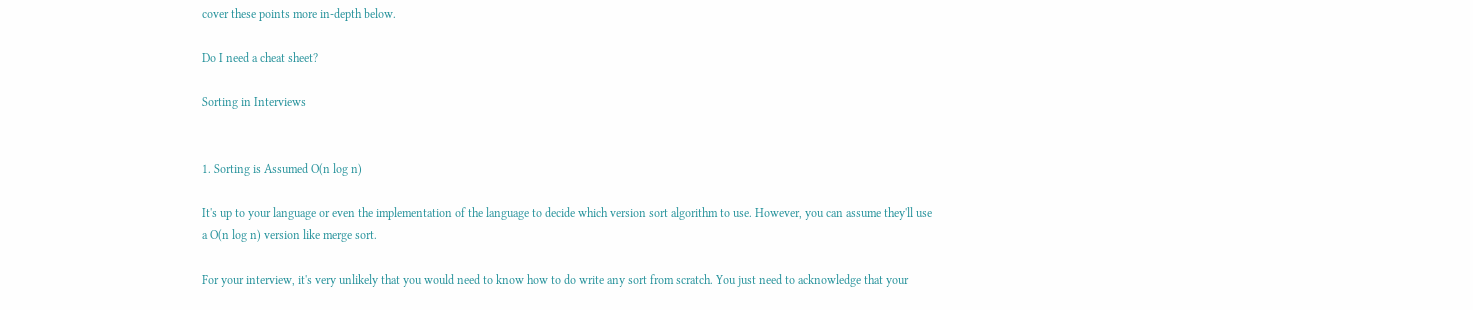cover these points more in-depth below.

Do I need a cheat sheet?

Sorting in Interviews


1. Sorting is Assumed O(n log n)

It's up to your language or even the implementation of the language to decide which version sort algorithm to use. However, you can assume they'll use a O(n log n) version like merge sort.

For your interview, it's very unlikely that you would need to know how to do write any sort from scratch. You just need to acknowledge that your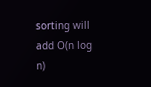sorting will add O(n log n)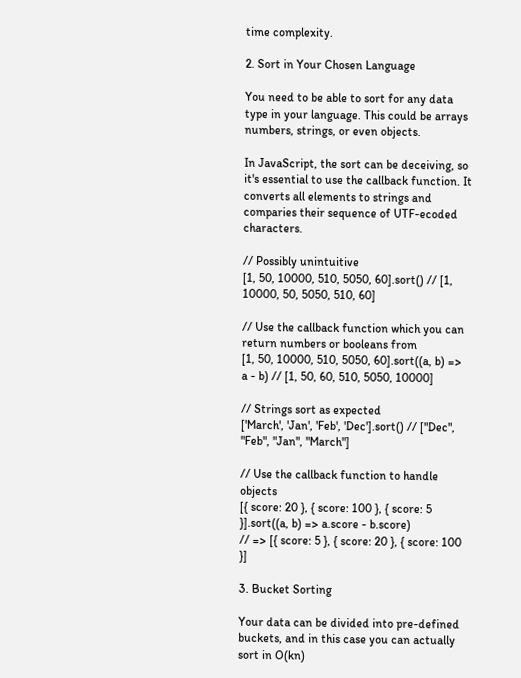time complexity.

2. Sort in Your Chosen Language

You need to be able to sort for any data type in your language. This could be arrays numbers, strings, or even objects.

In JavaScript, the sort can be deceiving, so it's essential to use the callback function. It converts all elements to strings and comparies their sequence of UTF-ecoded characters.

// Possibly unintuitive
[1, 50, 10000, 510, 5050, 60].sort() // [1, 10000, 50, 5050, 510, 60]

// Use the callback function which you can return numbers or booleans from
[1, 50, 10000, 510, 5050, 60].sort((a, b) => a - b) // [1, 50, 60, 510, 5050, 10000]

// Strings sort as expected
['March', 'Jan', 'Feb', 'Dec'].sort() // ["Dec", "Feb", "Jan", "March"]

// Use the callback function to handle objects
[{ score: 20 }, { score: 100 }, { score: 5 }].sort((a, b) => a.score - b.score)
// => [{ score: 5 }, { score: 20 }, { score: 100 }]

3. Bucket Sorting

Your data can be divided into pre-defined buckets, and in this case you can actually sort in O(kn)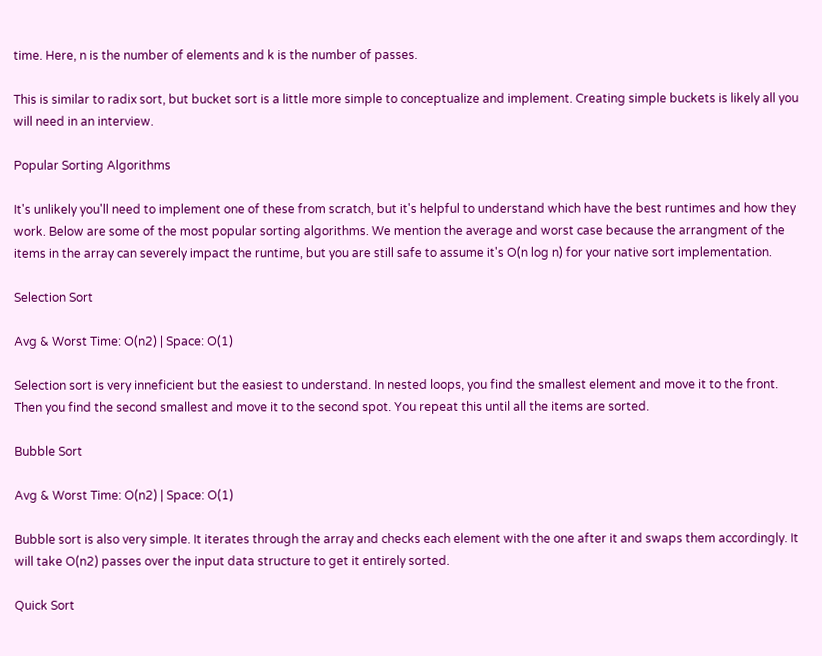time. Here, n is the number of elements and k is the number of passes.

This is similar to radix sort, but bucket sort is a little more simple to conceptualize and implement. Creating simple buckets is likely all you will need in an interview.

Popular Sorting Algorithms

It's unlikely you'll need to implement one of these from scratch, but it's helpful to understand which have the best runtimes and how they work. Below are some of the most popular sorting algorithms. We mention the average and worst case because the arrangment of the items in the array can severely impact the runtime, but you are still safe to assume it's O(n log n) for your native sort implementation.

Selection Sort

Avg & Worst Time: O(n2) | Space: O(1)

Selection sort is very inneficient but the easiest to understand. In nested loops, you find the smallest element and move it to the front. Then you find the second smallest and move it to the second spot. You repeat this until all the items are sorted.

Bubble Sort

Avg & Worst Time: O(n2) | Space: O(1)

Bubble sort is also very simple. It iterates through the array and checks each element with the one after it and swaps them accordingly. It will take O(n2) passes over the input data structure to get it entirely sorted.

Quick Sort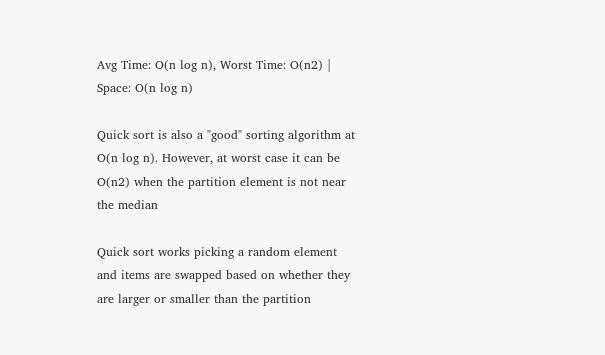Avg Time: O(n log n), Worst Time: O(n2) | Space: O(n log n)

Quick sort is also a "good" sorting algorithm at O(n log n). However, at worst case it can be O(n2) when the partition element is not near the median

Quick sort works picking a random element and items are swapped based on whether they are larger or smaller than the partition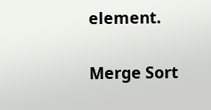element.

Merge Sort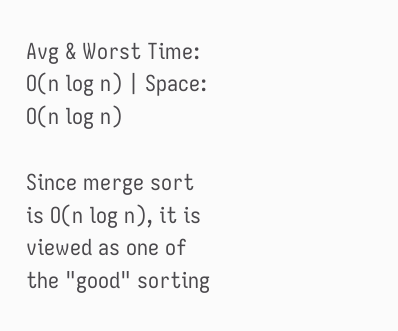Avg & Worst Time: O(n log n) | Space: O(n log n)

Since merge sort is O(n log n), it is viewed as one of the "good" sorting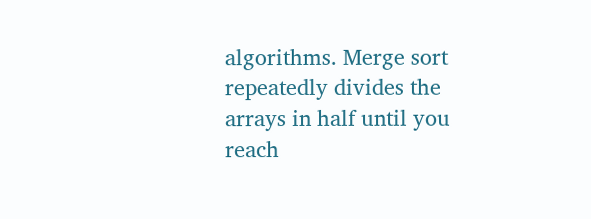algorithms. Merge sort repeatedly divides the arrays in half until you reach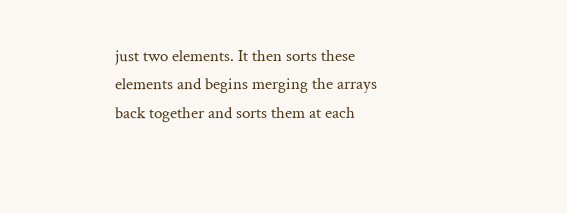just two elements. It then sorts these elements and begins merging the arrays back together and sorts them at each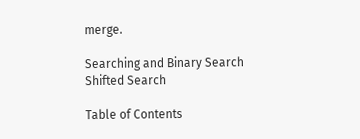merge.

Searching and Binary Search
Shifted Search

Table of Contents